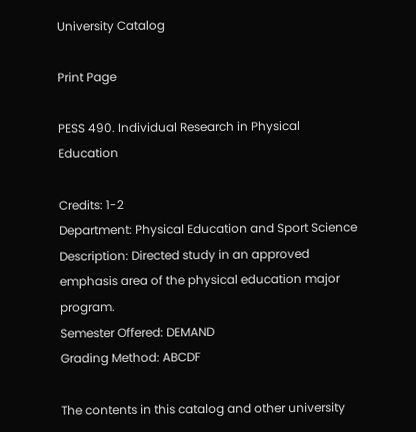University Catalog

Print Page

PESS 490. Individual Research in Physical Education

Credits: 1-2
Department: Physical Education and Sport Science
Description: Directed study in an approved emphasis area of the physical education major program.
Semester Offered: DEMAND
Grading Method: ABCDF

The contents in this catalog and other university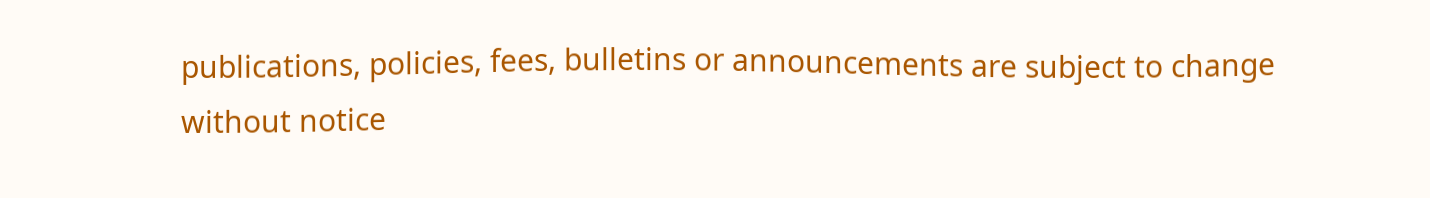publications, policies, fees, bulletins or announcements are subject to change without notice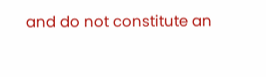and do not constitute an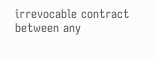irrevocable contract between any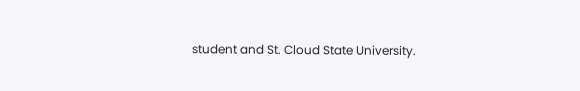student and St. Cloud State University.